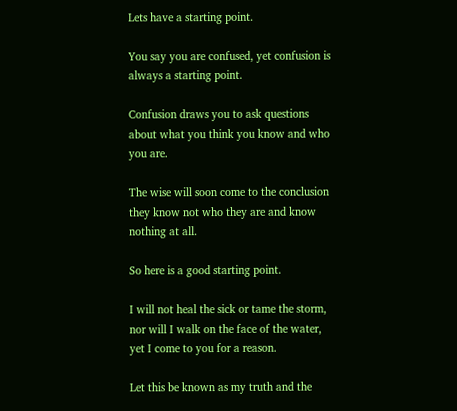Lets have a starting point.

You say you are confused, yet confusion is always a starting point.

Confusion draws you to ask questions about what you think you know and who you are.

The wise will soon come to the conclusion they know not who they are and know nothing at all.

So here is a good starting point.

I will not heal the sick or tame the storm, nor will I walk on the face of the water, yet I come to you for a reason.

Let this be known as my truth and the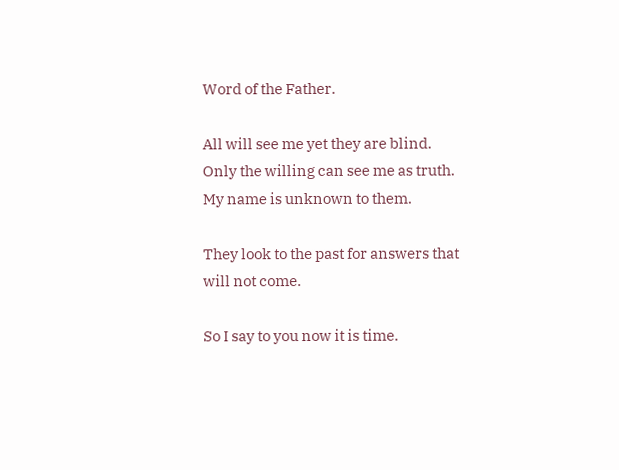Word of the Father.

All will see me yet they are blind.  Only the willing can see me as truth.  My name is unknown to them.

They look to the past for answers that will not come.

So I say to you now it is time.